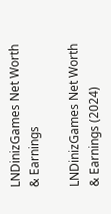LNDinizGames Net Worth & Earnings

LNDinizGames Net Worth & Earnings (2024)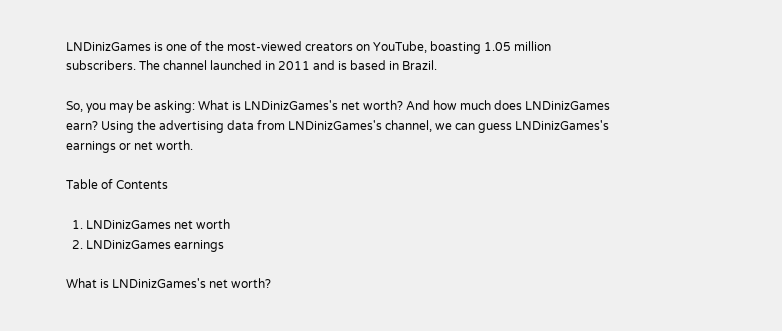LNDinizGames is one of the most-viewed creators on YouTube, boasting 1.05 million subscribers. The channel launched in 2011 and is based in Brazil.

So, you may be asking: What is LNDinizGames's net worth? And how much does LNDinizGames earn? Using the advertising data from LNDinizGames's channel, we can guess LNDinizGames's earnings or net worth.

Table of Contents

  1. LNDinizGames net worth
  2. LNDinizGames earnings

What is LNDinizGames's net worth?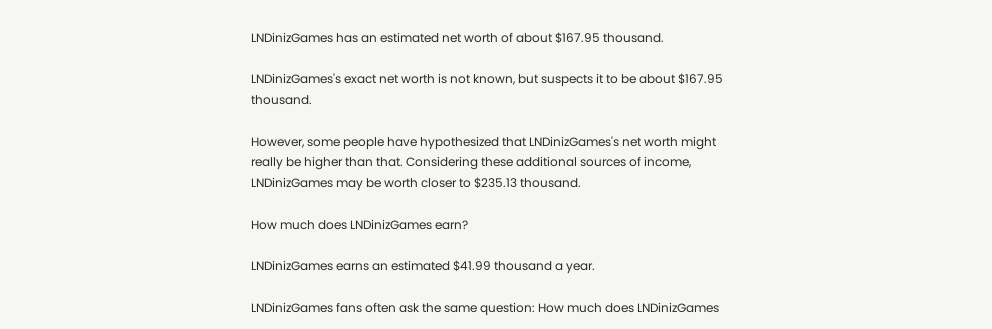LNDinizGames has an estimated net worth of about $167.95 thousand.

LNDinizGames's exact net worth is not known, but suspects it to be about $167.95 thousand.

However, some people have hypothesized that LNDinizGames's net worth might really be higher than that. Considering these additional sources of income, LNDinizGames may be worth closer to $235.13 thousand.

How much does LNDinizGames earn?

LNDinizGames earns an estimated $41.99 thousand a year.

LNDinizGames fans often ask the same question: How much does LNDinizGames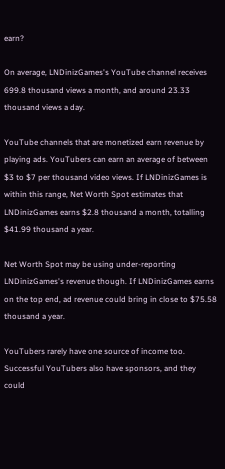earn?

On average, LNDinizGames's YouTube channel receives 699.8 thousand views a month, and around 23.33 thousand views a day.

YouTube channels that are monetized earn revenue by playing ads. YouTubers can earn an average of between $3 to $7 per thousand video views. If LNDinizGames is within this range, Net Worth Spot estimates that LNDinizGames earns $2.8 thousand a month, totalling $41.99 thousand a year.

Net Worth Spot may be using under-reporting LNDinizGames's revenue though. If LNDinizGames earns on the top end, ad revenue could bring in close to $75.58 thousand a year.

YouTubers rarely have one source of income too. Successful YouTubers also have sponsors, and they could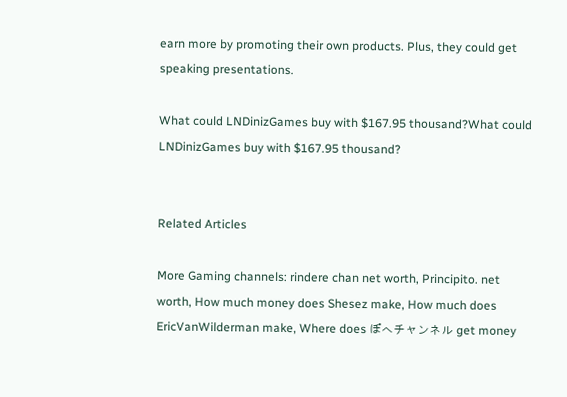earn more by promoting their own products. Plus, they could get speaking presentations.

What could LNDinizGames buy with $167.95 thousand?What could LNDinizGames buy with $167.95 thousand?


Related Articles

More Gaming channels: rindere chan net worth, Principito. net worth, How much money does Shesez make, How much does EricVanWilderman make, Where does ぽへチャンネル get money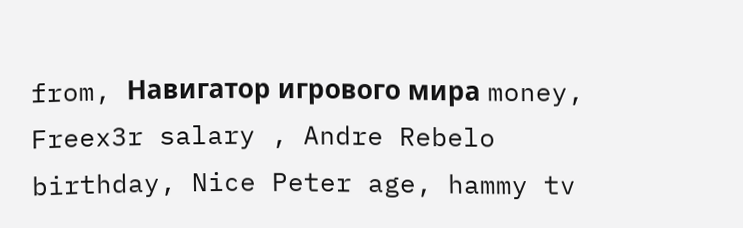from, Навигатор игрового мира money, Freex3r salary , Andre Rebelo birthday, Nice Peter age, hammy tv